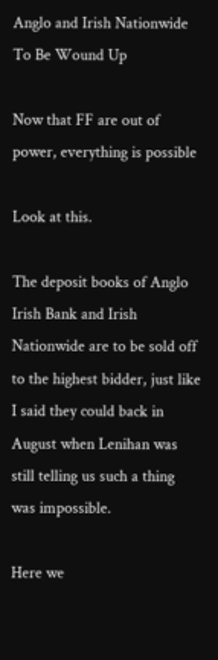Anglo and Irish Nationwide To Be Wound Up

Now that FF are out of power, everything is possible

Look at this.

The deposit books of Anglo Irish Bank and Irish Nationwide are to be sold off to the highest bidder, just like I said they could back in August when Lenihan was still telling us such a thing was impossible.

Here we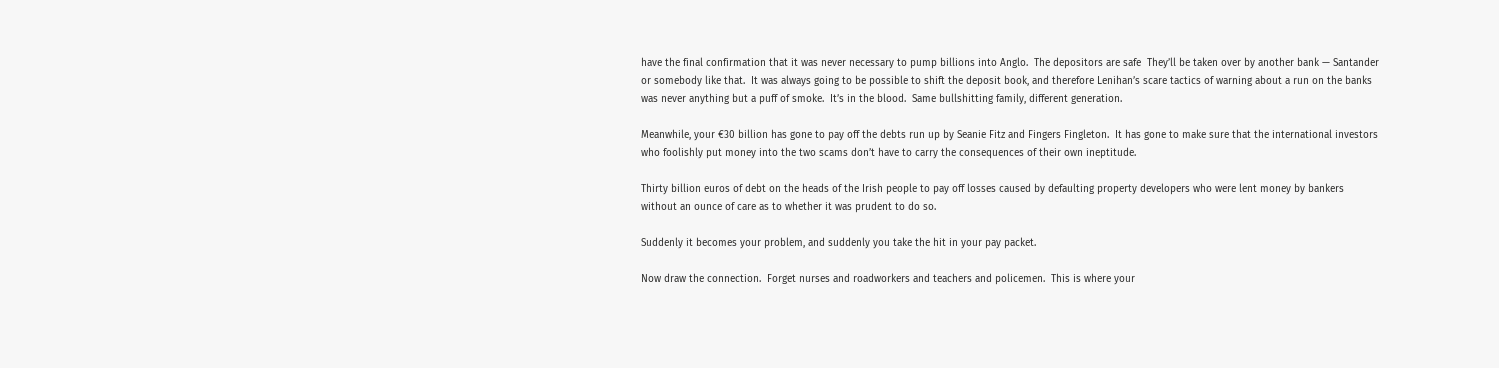have the final confirmation that it was never necessary to pump billions into Anglo.  The depositors are safe  They’ll be taken over by another bank — Santander or somebody like that.  It was always going to be possible to shift the deposit book, and therefore Lenihan’s scare tactics of warning about a run on the banks was never anything but a puff of smoke.  It’s in the blood.  Same bullshitting family, different generation.

Meanwhile, your €30 billion has gone to pay off the debts run up by Seanie Fitz and Fingers Fingleton.  It has gone to make sure that the international investors who foolishly put money into the two scams don’t have to carry the consequences of their own ineptitude.

Thirty billion euros of debt on the heads of the Irish people to pay off losses caused by defaulting property developers who were lent money by bankers without an ounce of care as to whether it was prudent to do so.

Suddenly it becomes your problem, and suddenly you take the hit in your pay packet.

Now draw the connection.  Forget nurses and roadworkers and teachers and policemen.  This is where your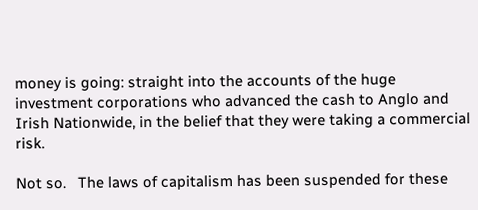money is going: straight into the accounts of the huge investment corporations who advanced the cash to Anglo and Irish Nationwide, in the belief that they were taking a commercial risk.

Not so.   The laws of capitalism has been suspended for these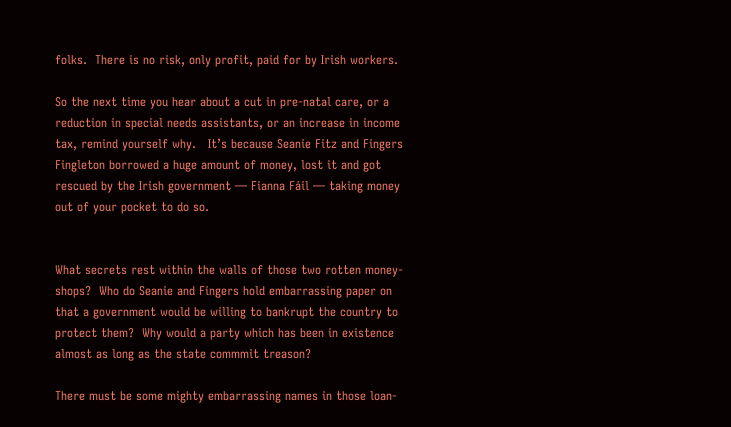folks.  There is no risk, only profit, paid for by Irish workers.

So the next time you hear about a cut in pre-natal care, or a reduction in special needs assistants, or an increase in income tax, remind yourself why.   It’s because Seanie Fitz and Fingers Fingleton borrowed a huge amount of money, lost it and got rescued by the Irish government — Fianna Fáil — taking money out of your pocket to do so.


What secrets rest within the walls of those two rotten money-shops?  Who do Seanie and Fingers hold embarrassing paper on that a government would be willing to bankrupt the country to protect them?  Why would a party which has been in existence almost as long as the state commmit treason?

There must be some mighty embarrassing names in those loan-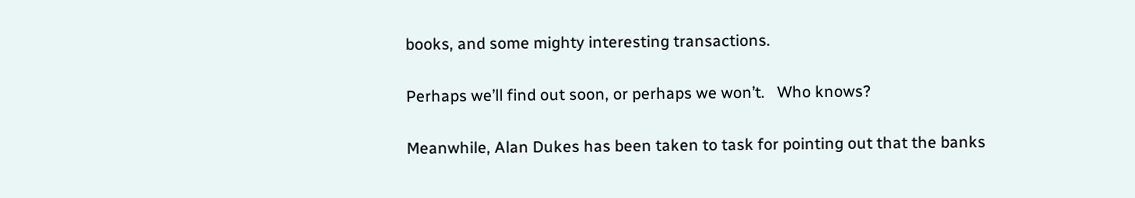books, and some mighty interesting transactions.

Perhaps we’ll find out soon, or perhaps we won’t.   Who knows?

Meanwhile, Alan Dukes has been taken to task for pointing out that the banks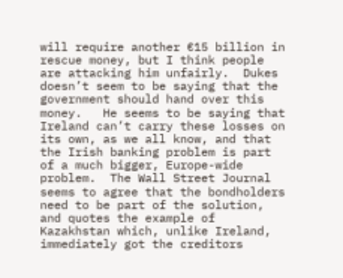will require another €15 billion in rescue money, but I think people are attacking him unfairly.  Dukes doesn’t seem to be saying that the government should hand over this money.   He seems to be saying that Ireland can’t carry these losses on its own, as we all know, and that the Irish banking problem is part of a much bigger, Europe-wide problem.  The Wall Street Journal seems to agree that the bondholders need to be part of the solution, and quotes the example of Kazakhstan which, unlike Ireland, immediately got the creditors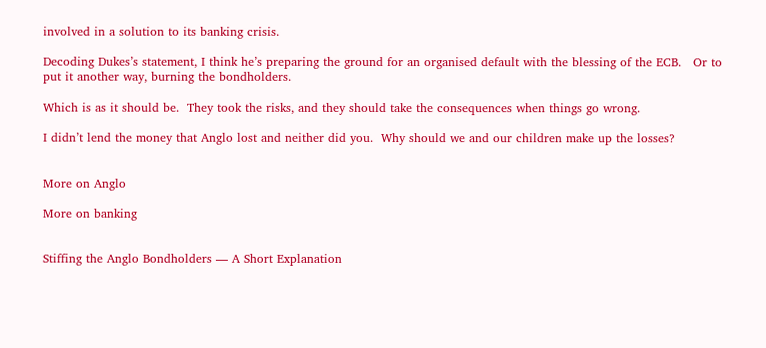involved in a solution to its banking crisis.

Decoding Dukes’s statement, I think he’s preparing the ground for an organised default with the blessing of the ECB.   Or to put it another way, burning the bondholders.

Which is as it should be.  They took the risks, and they should take the consequences when things go wrong.

I didn’t lend the money that Anglo lost and neither did you.  Why should we and our children make up the losses?


More on Anglo

More on banking


Stiffing the Anglo Bondholders — A Short Explanation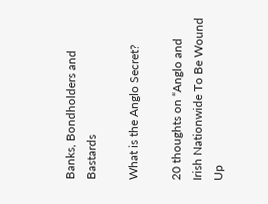Banks, Bondholders and Bastards

What is the Anglo Secret?

20 thoughts on “Anglo and Irish Nationwide To Be Wound Up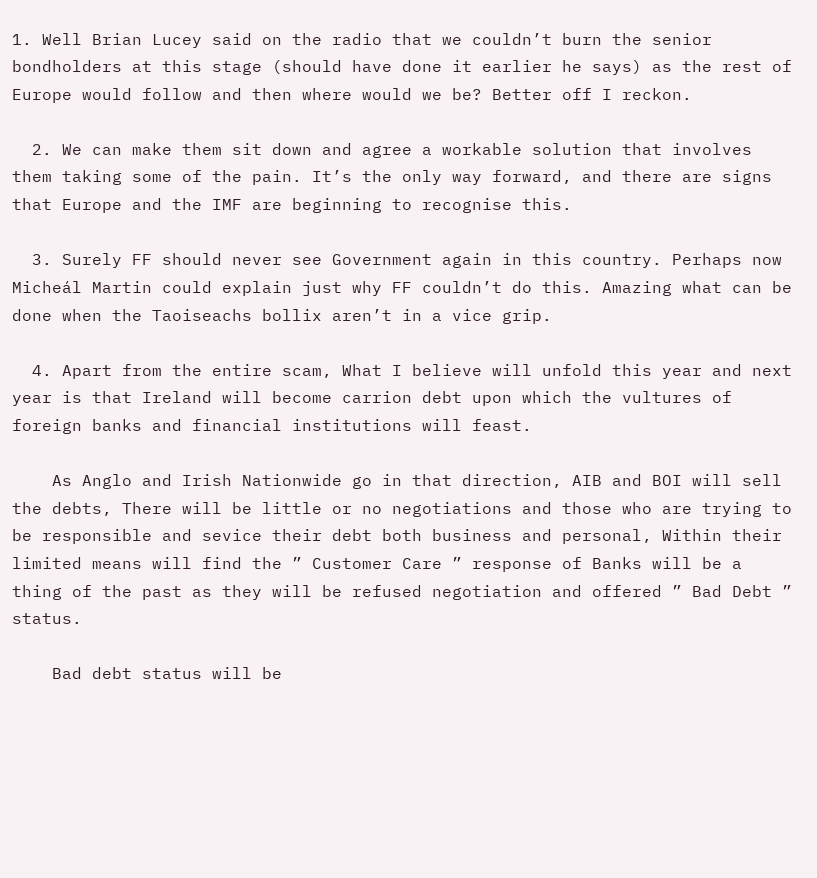1. Well Brian Lucey said on the radio that we couldn’t burn the senior bondholders at this stage (should have done it earlier he says) as the rest of Europe would follow and then where would we be? Better off I reckon.

  2. We can make them sit down and agree a workable solution that involves them taking some of the pain. It’s the only way forward, and there are signs that Europe and the IMF are beginning to recognise this.

  3. Surely FF should never see Government again in this country. Perhaps now Micheál Martin could explain just why FF couldn’t do this. Amazing what can be done when the Taoiseachs bollix aren’t in a vice grip.

  4. Apart from the entire scam, What I believe will unfold this year and next year is that Ireland will become carrion debt upon which the vultures of foreign banks and financial institutions will feast.

    As Anglo and Irish Nationwide go in that direction, AIB and BOI will sell the debts, There will be little or no negotiations and those who are trying to be responsible and sevice their debt both business and personal, Within their limited means will find the ” Customer Care ” response of Banks will be a thing of the past as they will be refused negotiation and offered ” Bad Debt ” status.

    Bad debt status will be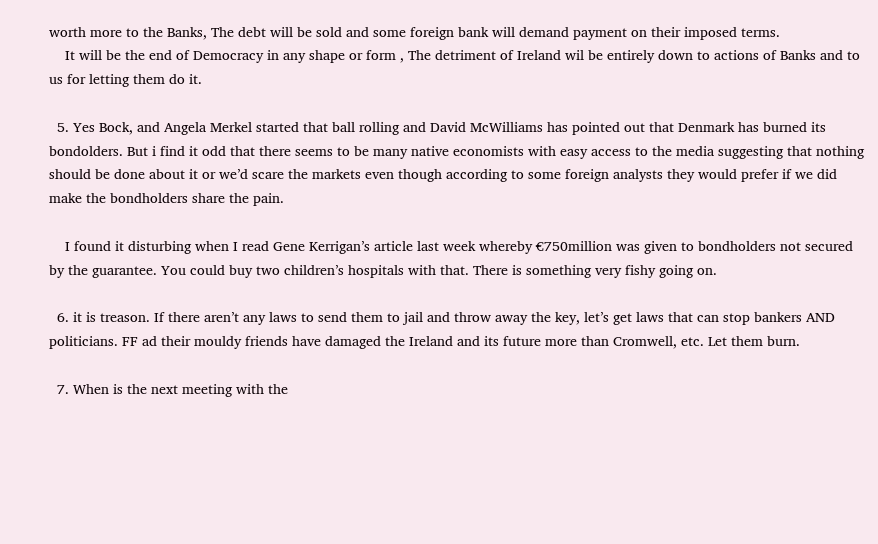worth more to the Banks, The debt will be sold and some foreign bank will demand payment on their imposed terms.
    It will be the end of Democracy in any shape or form , The detriment of Ireland wil be entirely down to actions of Banks and to us for letting them do it.

  5. Yes Bock, and Angela Merkel started that ball rolling and David McWilliams has pointed out that Denmark has burned its bondolders. But i find it odd that there seems to be many native economists with easy access to the media suggesting that nothing should be done about it or we’d scare the markets even though according to some foreign analysts they would prefer if we did make the bondholders share the pain.

    I found it disturbing when I read Gene Kerrigan’s article last week whereby €750million was given to bondholders not secured by the guarantee. You could buy two children’s hospitals with that. There is something very fishy going on.

  6. it is treason. If there aren’t any laws to send them to jail and throw away the key, let’s get laws that can stop bankers AND politicians. FF ad their mouldy friends have damaged the Ireland and its future more than Cromwell, etc. Let them burn.

  7. When is the next meeting with the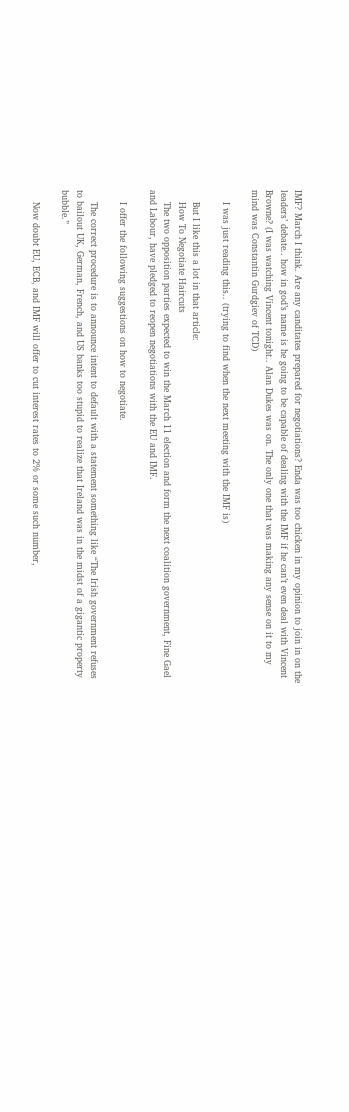IMF? March I think. Are any canditates prepared for negotiations? Enda was too chicken in my opinion to join in on the leaders’ debate.. how in god’s name is he going to be capable of dealing with the IMF if he can’t even deal with Vincent Browne? (I was watching Vincent tonight.. Alan Dukes was on. The only one that was making any sense on it to my mind was Constantin Gurdgiev of TCD)

    I was just reading this.. (trying to find when the next meeting with the IMF is)

    But I like this a lot in that article:
    How To Negotiate Haircuts
    The two opposition parties expected to win the March 11 election and form the next coalition government, Fine Gael and Labour, have pledged to reopen negotiations with the EU and IMF.

    I offer the following suggestions on how to negotiate.

    The correct procedure is to announce intent to default with a statement something like “The Irish government refuses to bailout UK, German, French, and US banks too stupid to realize that Ireland was in the midst of a gigantic property bubble.”

    Now doubt EU, ECB, and IMF will offer to cut interest rates to 2% or some such number,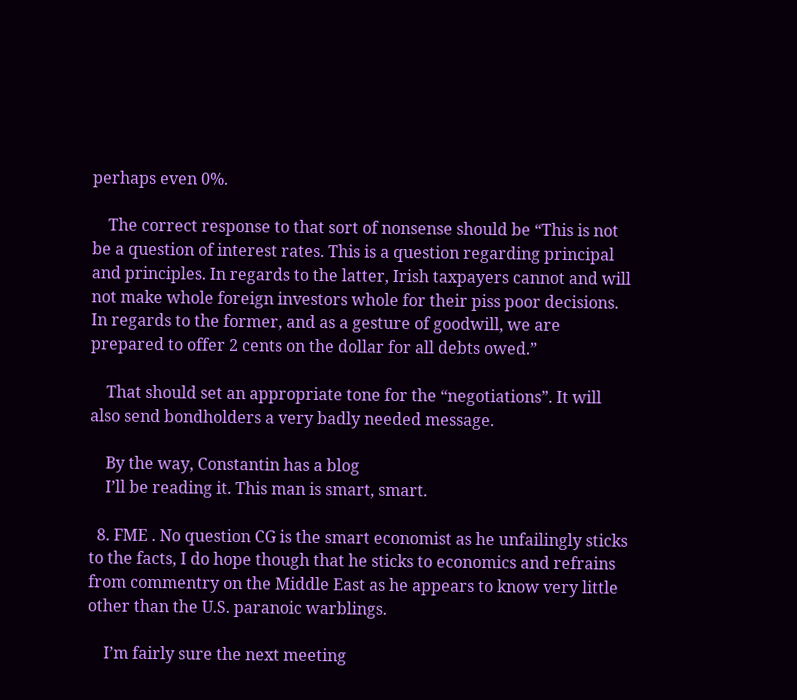perhaps even 0%.

    The correct response to that sort of nonsense should be “This is not be a question of interest rates. This is a question regarding principal and principles. In regards to the latter, Irish taxpayers cannot and will not make whole foreign investors whole for their piss poor decisions. In regards to the former, and as a gesture of goodwill, we are prepared to offer 2 cents on the dollar for all debts owed.”

    That should set an appropriate tone for the “negotiations”. It will also send bondholders a very badly needed message.

    By the way, Constantin has a blog
    I’ll be reading it. This man is smart, smart.

  8. FME . No question CG is the smart economist as he unfailingly sticks to the facts, I do hope though that he sticks to economics and refrains from commentry on the Middle East as he appears to know very little other than the U.S. paranoic warblings.

    I’m fairly sure the next meeting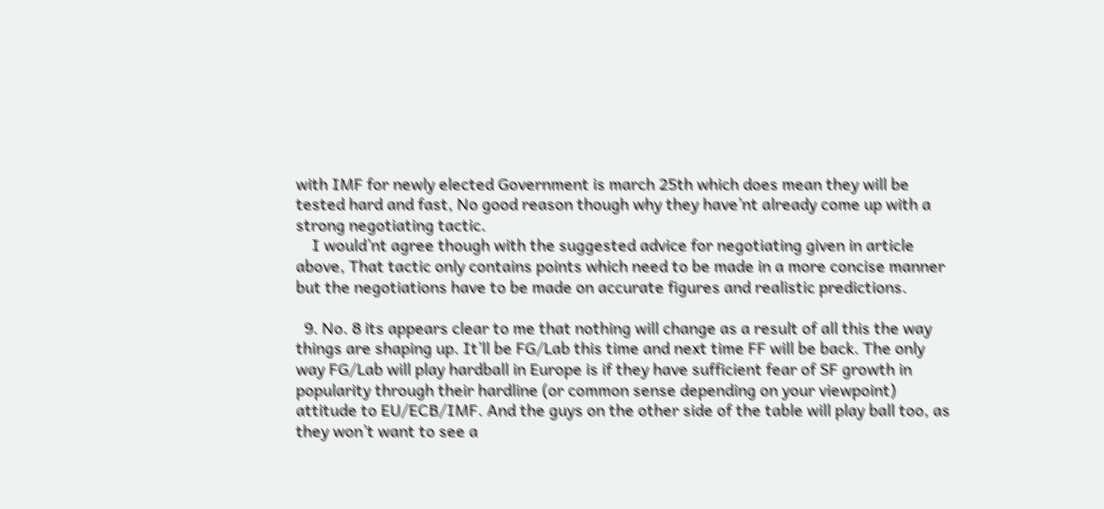with IMF for newly elected Government is march 25th which does mean they will be tested hard and fast, No good reason though why they have’nt already come up with a strong negotiating tactic.
    I would’nt agree though with the suggested advice for negotiating given in article above, That tactic only contains points which need to be made in a more concise manner but the negotiations have to be made on accurate figures and realistic predictions.

  9. No. 8 its appears clear to me that nothing will change as a result of all this the way things are shaping up. It’ll be FG/Lab this time and next time FF will be back. The only way FG/Lab will play hardball in Europe is if they have sufficient fear of SF growth in popularity through their hardline (or common sense depending on your viewpoint) attitude to EU/ECB/IMF. And the guys on the other side of the table will play ball too, as they won’t want to see a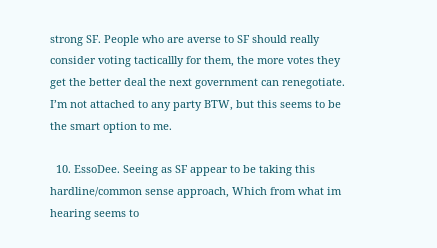strong SF. People who are averse to SF should really consider voting tacticallly for them, the more votes they get the better deal the next government can renegotiate. I’m not attached to any party BTW, but this seems to be the smart option to me.

  10. EssoDee. Seeing as SF appear to be taking this hardline/common sense approach, Which from what im hearing seems to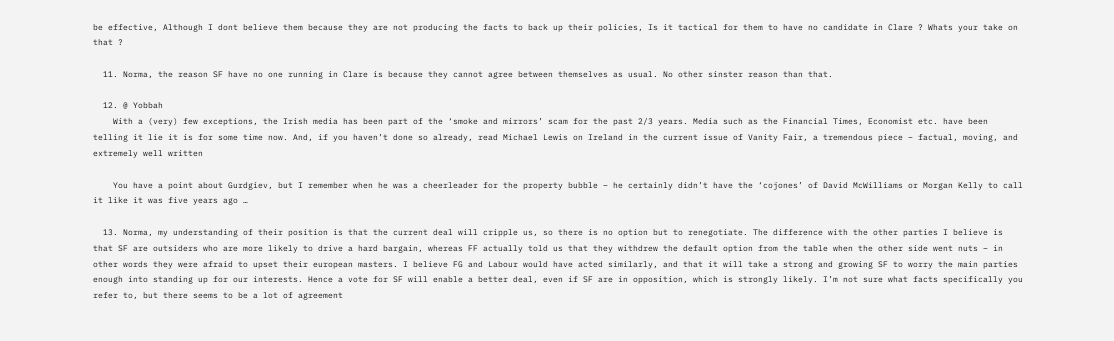be effective, Although I dont believe them because they are not producing the facts to back up their policies, Is it tactical for them to have no candidate in Clare ? Whats your take on that ?

  11. Norma, the reason SF have no one running in Clare is because they cannot agree between themselves as usual. No other sinster reason than that.

  12. @ Yobbah
    With a (very) few exceptions, the Irish media has been part of the ‘smoke and mirrors’ scam for the past 2/3 years. Media such as the Financial Times, Economist etc. have been telling it lie it is for some time now. And, if you haven’t done so already, read Michael Lewis on Ireland in the current issue of Vanity Fair, a tremendous piece – factual, moving, and extremely well written

    You have a point about Gurdgiev, but I remember when he was a cheerleader for the property bubble – he certainly didn’t have the ‘cojones’ of David McWilliams or Morgan Kelly to call it like it was five years ago …

  13. Norma, my understanding of their position is that the current deal will cripple us, so there is no option but to renegotiate. The difference with the other parties I believe is that SF are outsiders who are more likely to drive a hard bargain, whereas FF actually told us that they withdrew the default option from the table when the other side went nuts – in other words they were afraid to upset their european masters. I believe FG and Labour would have acted similarly, and that it will take a strong and growing SF to worry the main parties enough into standing up for our interests. Hence a vote for SF will enable a better deal, even if SF are in opposition, which is strongly likely. I’m not sure what facts specifically you refer to, but there seems to be a lot of agreement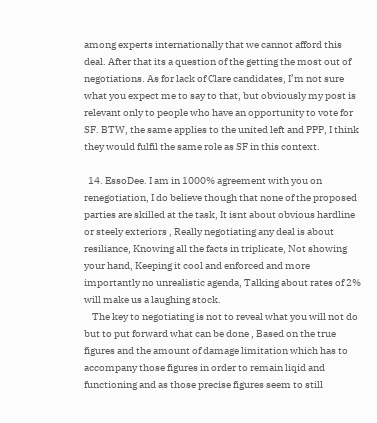among experts internationally that we cannot afford this deal. After that its a question of the getting the most out of negotiations. As for lack of Clare candidates, I’m not sure what you expect me to say to that, but obviously my post is relevant only to people who have an opportunity to vote for SF. BTW, the same applies to the united left and PPP, I think they would fulfil the same role as SF in this context.

  14. EssoDee. I am in 1000% agreement with you on renegotiation, I do believe though that none of the proposed parties are skilled at the task, It isnt about obvious hardline or steely exteriors , Really negotiating any deal is about resiliance, Knowing all the facts in triplicate, Not showing your hand, Keeping it cool and enforced and more importantly no unrealistic agenda, Talking about rates of 2% will make us a laughing stock.
    The key to negotiating is not to reveal what you will not do but to put forward what can be done , Based on the true figures and the amount of damage limitation which has to accompany those figures in order to remain liqid and functioning and as those precise figures seem to still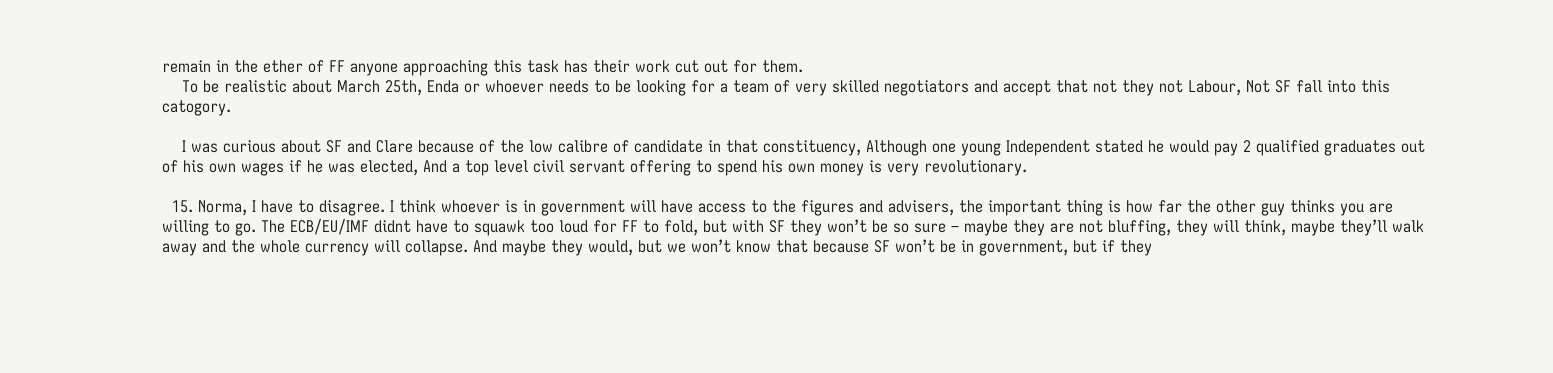remain in the ether of FF anyone approaching this task has their work cut out for them.
    To be realistic about March 25th, Enda or whoever needs to be looking for a team of very skilled negotiators and accept that not they not Labour, Not SF fall into this catogory.

    I was curious about SF and Clare because of the low calibre of candidate in that constituency, Although one young Independent stated he would pay 2 qualified graduates out of his own wages if he was elected, And a top level civil servant offering to spend his own money is very revolutionary.

  15. Norma, I have to disagree. I think whoever is in government will have access to the figures and advisers, the important thing is how far the other guy thinks you are willing to go. The ECB/EU/IMF didnt have to squawk too loud for FF to fold, but with SF they won’t be so sure – maybe they are not bluffing, they will think, maybe they’ll walk away and the whole currency will collapse. And maybe they would, but we won’t know that because SF won’t be in government, but if they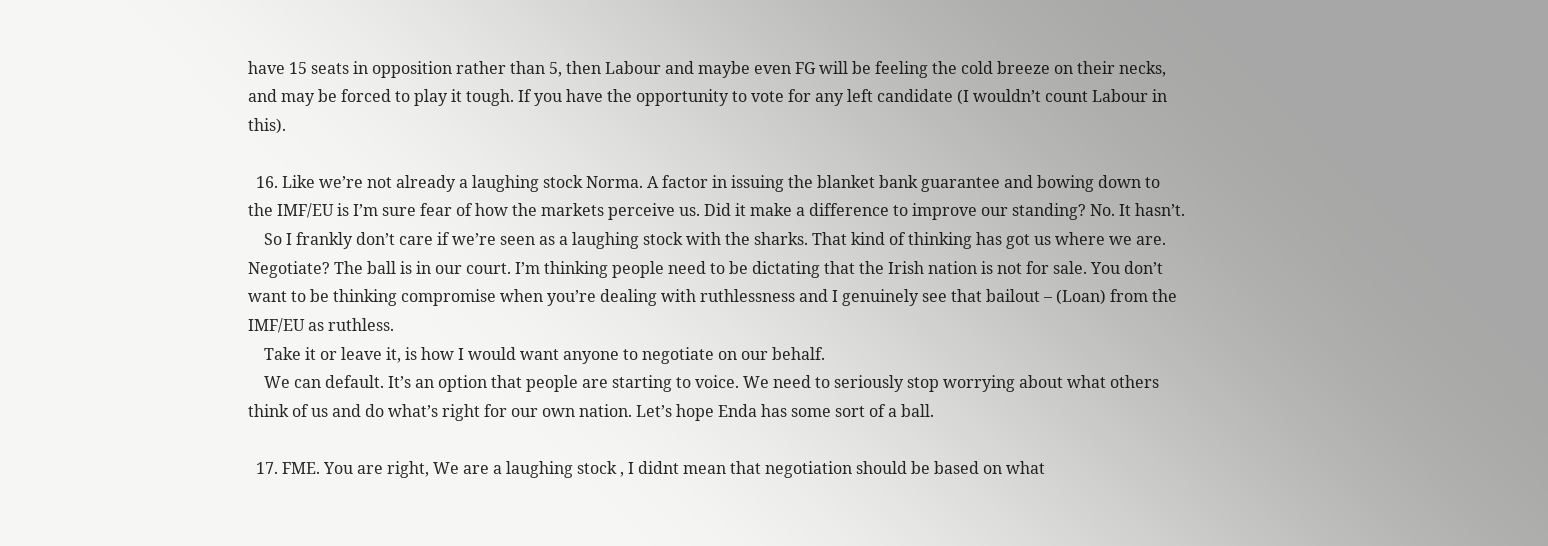have 15 seats in opposition rather than 5, then Labour and maybe even FG will be feeling the cold breeze on their necks, and may be forced to play it tough. If you have the opportunity to vote for any left candidate (I wouldn’t count Labour in this).

  16. Like we’re not already a laughing stock Norma. A factor in issuing the blanket bank guarantee and bowing down to the IMF/EU is I’m sure fear of how the markets perceive us. Did it make a difference to improve our standing? No. It hasn’t.
    So I frankly don’t care if we’re seen as a laughing stock with the sharks. That kind of thinking has got us where we are. Negotiate? The ball is in our court. I’m thinking people need to be dictating that the Irish nation is not for sale. You don’t want to be thinking compromise when you’re dealing with ruthlessness and I genuinely see that bailout – (Loan) from the IMF/EU as ruthless.
    Take it or leave it, is how I would want anyone to negotiate on our behalf.
    We can default. It’s an option that people are starting to voice. We need to seriously stop worrying about what others think of us and do what’s right for our own nation. Let’s hope Enda has some sort of a ball.

  17. FME. You are right, We are a laughing stock , I didnt mean that negotiation should be based on what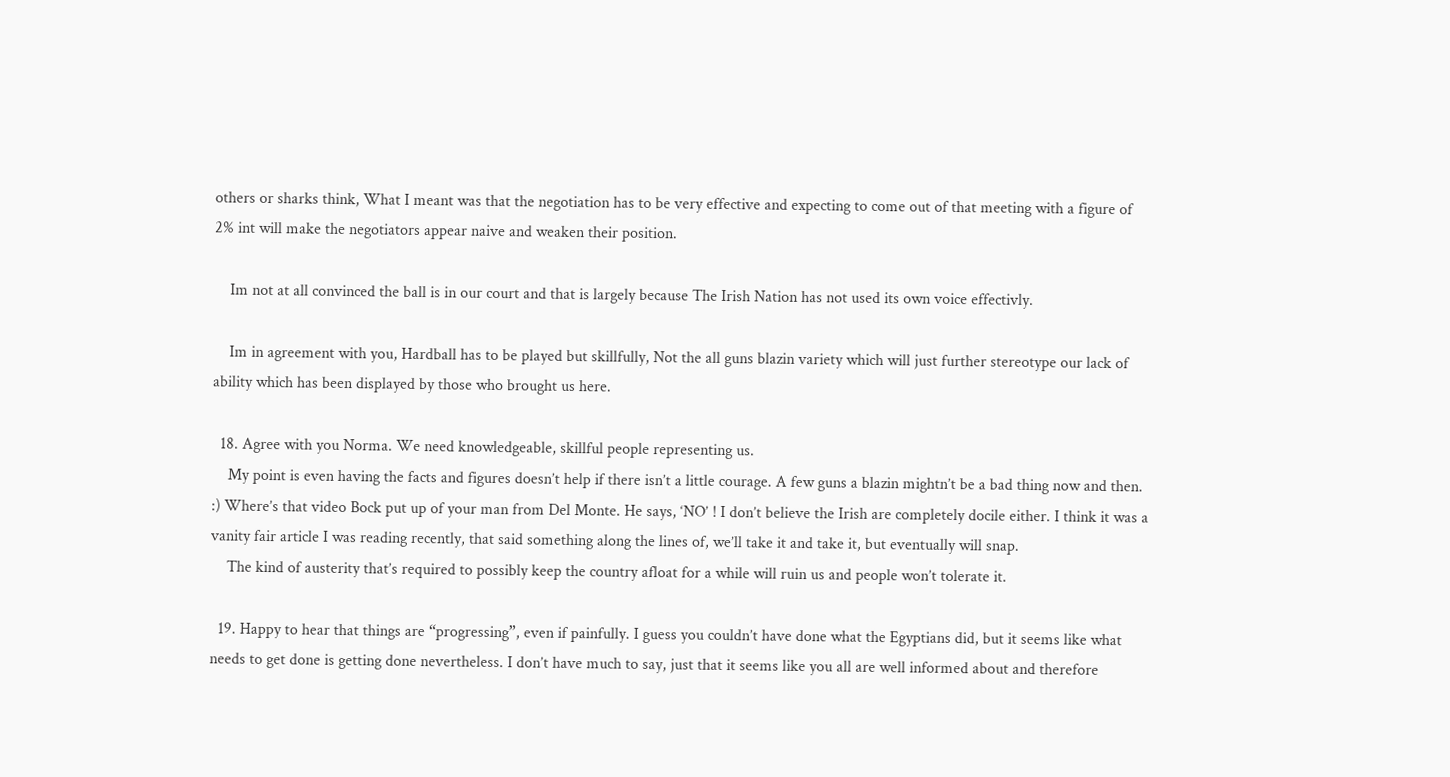others or sharks think, What I meant was that the negotiation has to be very effective and expecting to come out of that meeting with a figure of 2% int will make the negotiators appear naive and weaken their position.

    Im not at all convinced the ball is in our court and that is largely because The Irish Nation has not used its own voice effectivly.

    Im in agreement with you, Hardball has to be played but skillfully, Not the all guns blazin variety which will just further stereotype our lack of ability which has been displayed by those who brought us here.

  18. Agree with you Norma. We need knowledgeable, skillful people representing us.
    My point is even having the facts and figures doesn’t help if there isn’t a little courage. A few guns a blazin mightn’t be a bad thing now and then. :) Where’s that video Bock put up of your man from Del Monte. He says, ‘NO’ ! I don’t believe the Irish are completely docile either. I think it was a vanity fair article I was reading recently, that said something along the lines of, we’ll take it and take it, but eventually will snap.
    The kind of austerity that’s required to possibly keep the country afloat for a while will ruin us and people won’t tolerate it.

  19. Happy to hear that things are “progressing”, even if painfully. I guess you couldn’t have done what the Egyptians did, but it seems like what needs to get done is getting done nevertheless. I don’t have much to say, just that it seems like you all are well informed about and therefore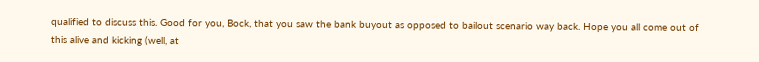qualified to discuss this. Good for you, Bock, that you saw the bank buyout as opposed to bailout scenario way back. Hope you all come out of this alive and kicking (well, at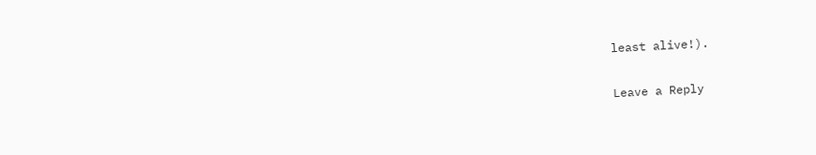least alive!).

Leave a Reply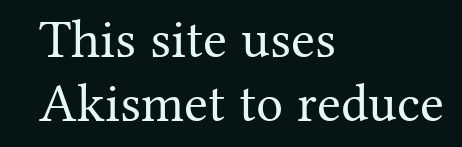This site uses Akismet to reduce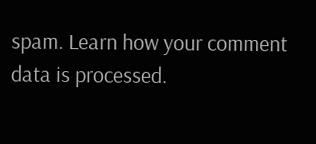spam. Learn how your comment data is processed.